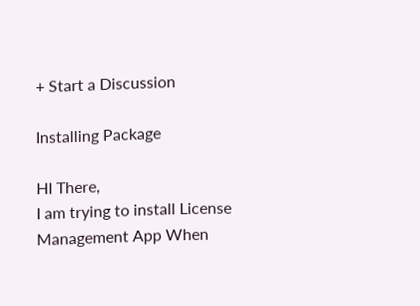+ Start a Discussion

Installing Package

HI There,
I am trying to install License Management App When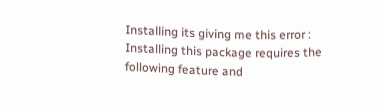Installing its giving me this error :
Installing this package requires the following feature and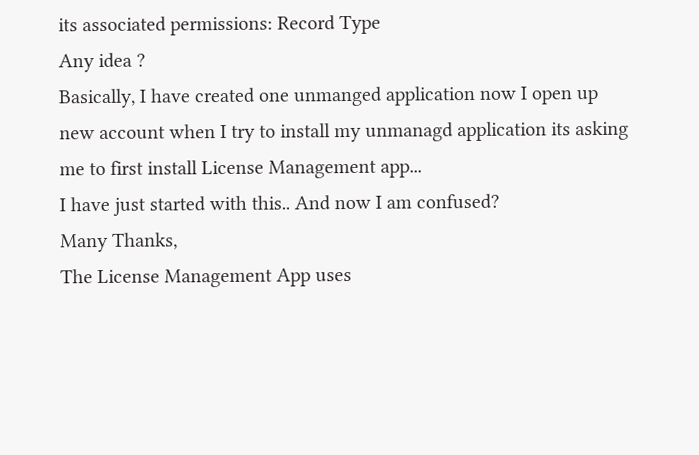its associated permissions: Record Type
Any idea ?
Basically, I have created one unmanged application now I open up new account when I try to install my unmanagd application its asking me to first install License Management app...
I have just started with this.. And now I am confused?
Many Thanks,
The License Management App uses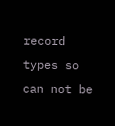record types so can not be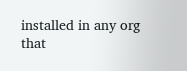installed in any org that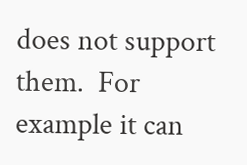does not support them.  For example it can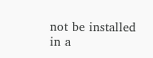not be installed in a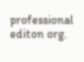professional editon org.